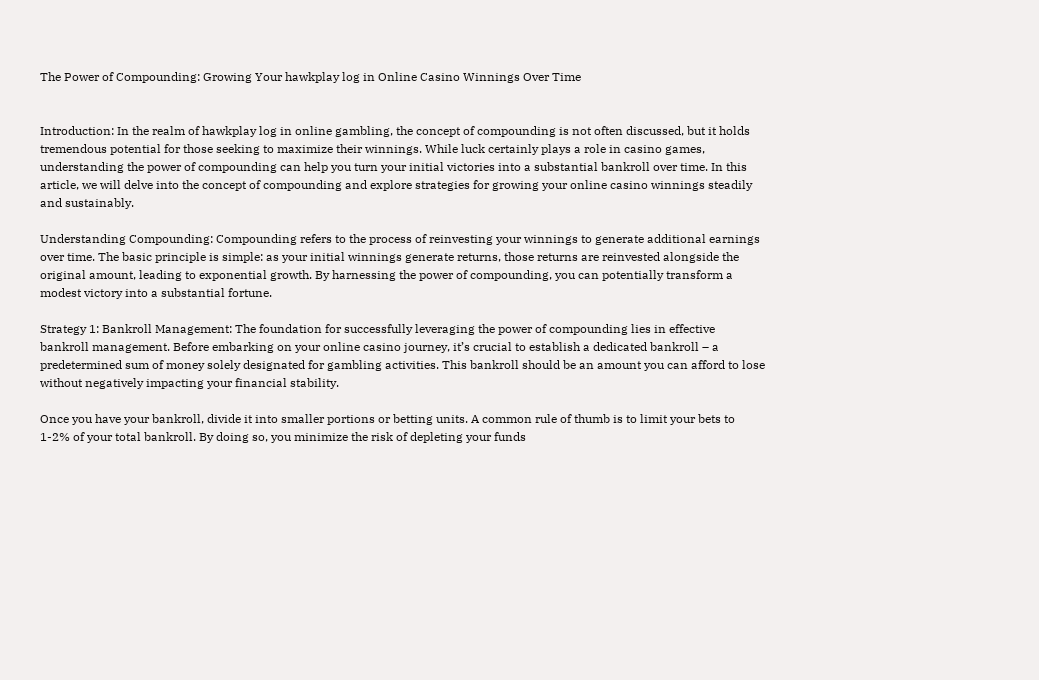The Power of Compounding: Growing Your hawkplay log in Online Casino Winnings Over Time


Introduction: In the realm of hawkplay log in online gambling, the concept of compounding is not often discussed, but it holds tremendous potential for those seeking to maximize their winnings. While luck certainly plays a role in casino games, understanding the power of compounding can help you turn your initial victories into a substantial bankroll over time. In this article, we will delve into the concept of compounding and explore strategies for growing your online casino winnings steadily and sustainably.

Understanding Compounding: Compounding refers to the process of reinvesting your winnings to generate additional earnings over time. The basic principle is simple: as your initial winnings generate returns, those returns are reinvested alongside the original amount, leading to exponential growth. By harnessing the power of compounding, you can potentially transform a modest victory into a substantial fortune.

Strategy 1: Bankroll Management: The foundation for successfully leveraging the power of compounding lies in effective bankroll management. Before embarking on your online casino journey, it’s crucial to establish a dedicated bankroll – a predetermined sum of money solely designated for gambling activities. This bankroll should be an amount you can afford to lose without negatively impacting your financial stability.

Once you have your bankroll, divide it into smaller portions or betting units. A common rule of thumb is to limit your bets to 1-2% of your total bankroll. By doing so, you minimize the risk of depleting your funds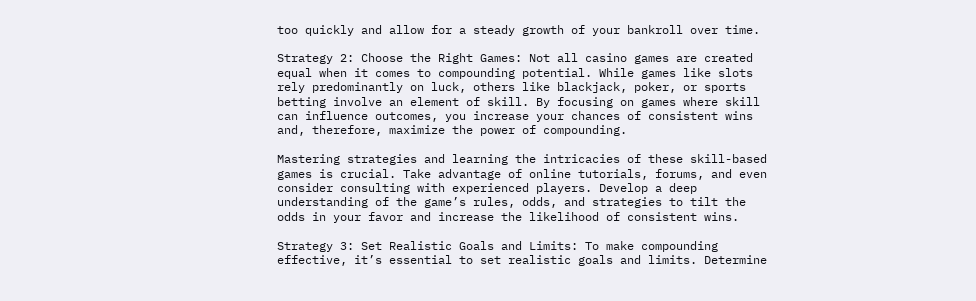too quickly and allow for a steady growth of your bankroll over time.

Strategy 2: Choose the Right Games: Not all casino games are created equal when it comes to compounding potential. While games like slots rely predominantly on luck, others like blackjack, poker, or sports betting involve an element of skill. By focusing on games where skill can influence outcomes, you increase your chances of consistent wins and, therefore, maximize the power of compounding.

Mastering strategies and learning the intricacies of these skill-based games is crucial. Take advantage of online tutorials, forums, and even consider consulting with experienced players. Develop a deep understanding of the game’s rules, odds, and strategies to tilt the odds in your favor and increase the likelihood of consistent wins.

Strategy 3: Set Realistic Goals and Limits: To make compounding effective, it’s essential to set realistic goals and limits. Determine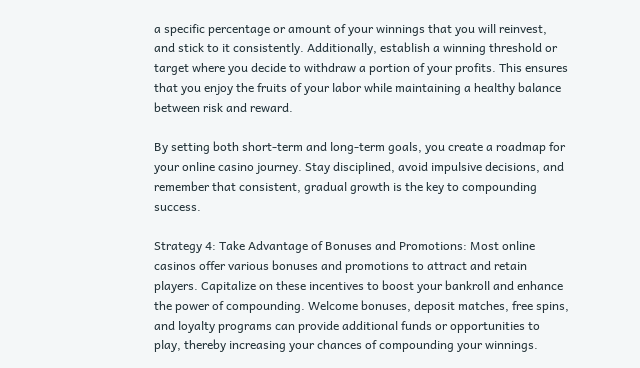a specific percentage or amount of your winnings that you will reinvest, and stick to it consistently. Additionally, establish a winning threshold or target where you decide to withdraw a portion of your profits. This ensures that you enjoy the fruits of your labor while maintaining a healthy balance between risk and reward.

By setting both short-term and long-term goals, you create a roadmap for your online casino journey. Stay disciplined, avoid impulsive decisions, and remember that consistent, gradual growth is the key to compounding success.

Strategy 4: Take Advantage of Bonuses and Promotions: Most online casinos offer various bonuses and promotions to attract and retain players. Capitalize on these incentives to boost your bankroll and enhance the power of compounding. Welcome bonuses, deposit matches, free spins, and loyalty programs can provide additional funds or opportunities to play, thereby increasing your chances of compounding your winnings.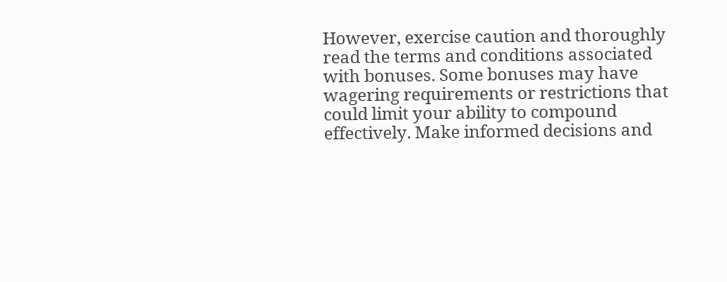However, exercise caution and thoroughly read the terms and conditions associated with bonuses. Some bonuses may have wagering requirements or restrictions that could limit your ability to compound effectively. Make informed decisions and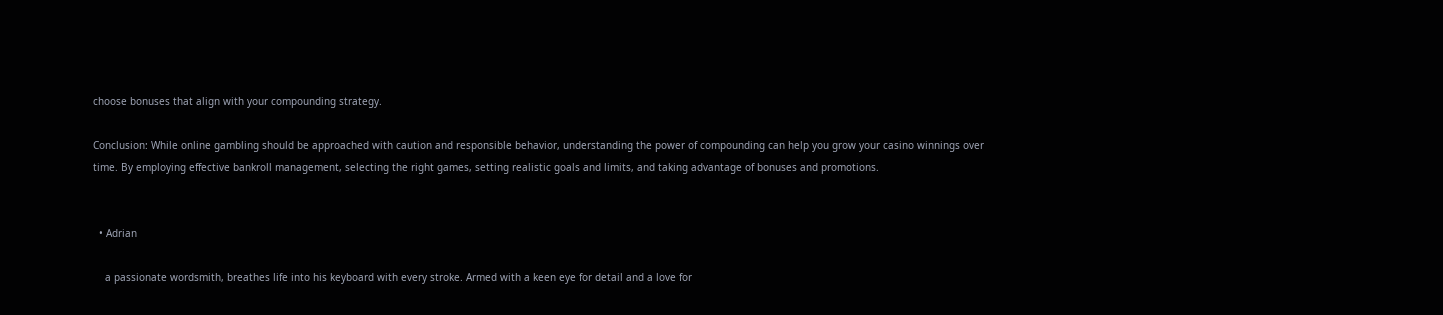choose bonuses that align with your compounding strategy.

Conclusion: While online gambling should be approached with caution and responsible behavior, understanding the power of compounding can help you grow your casino winnings over time. By employing effective bankroll management, selecting the right games, setting realistic goals and limits, and taking advantage of bonuses and promotions.


  • Adrian

    a passionate wordsmith, breathes life into his keyboard with every stroke. Armed with a keen eye for detail and a love for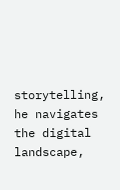storytelling, he navigates the digital landscape,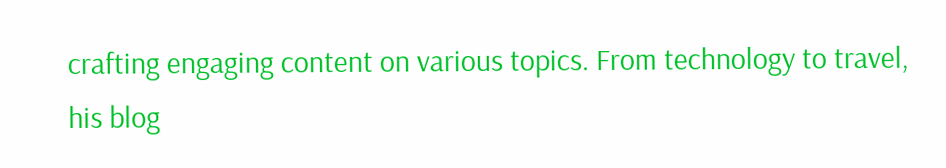crafting engaging content on various topics. From technology to travel, his blog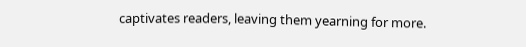captivates readers, leaving them yearning for more.